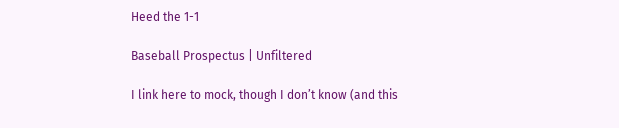Heed the 1-1

Baseball Prospectus | Unfiltered

I link here to mock, though I don’t know (and this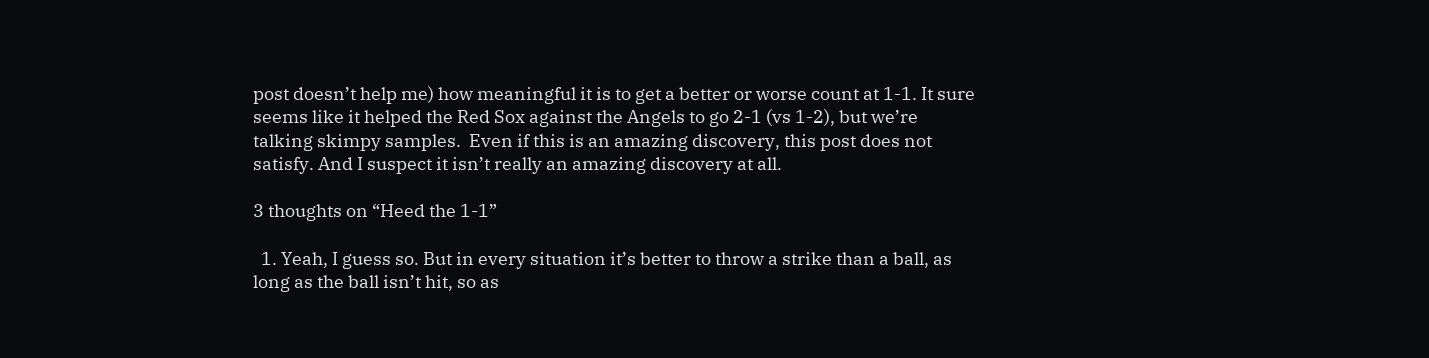post doesn’t help me) how meaningful it is to get a better or worse count at 1-1. It sure seems like it helped the Red Sox against the Angels to go 2-1 (vs 1-2), but we’re talking skimpy samples.  Even if this is an amazing discovery, this post does not satisfy. And I suspect it isn’t really an amazing discovery at all.

3 thoughts on “Heed the 1-1”

  1. Yeah, I guess so. But in every situation it’s better to throw a strike than a ball, as long as the ball isn’t hit, so as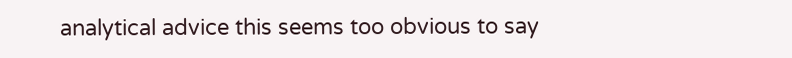analytical advice this seems too obvious to say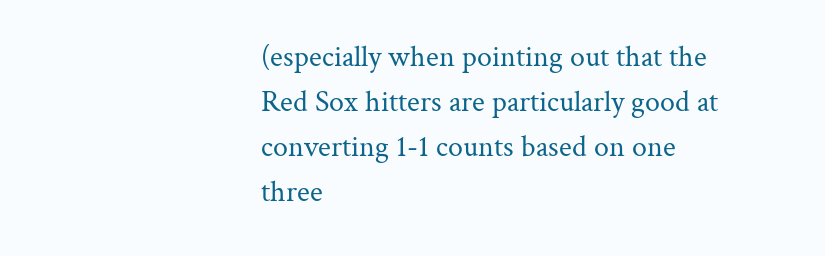(especially when pointing out that the Red Sox hitters are particularly good at converting 1-1 counts based on one three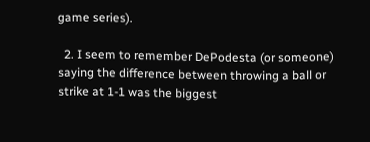game series).

  2. I seem to remember DePodesta (or someone) saying the difference between throwing a ball or strike at 1-1 was the biggest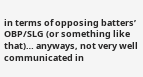in terms of opposing batters’ OBP/SLG (or something like that)… anyways, not very well communicated in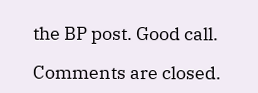the BP post. Good call.

Comments are closed.